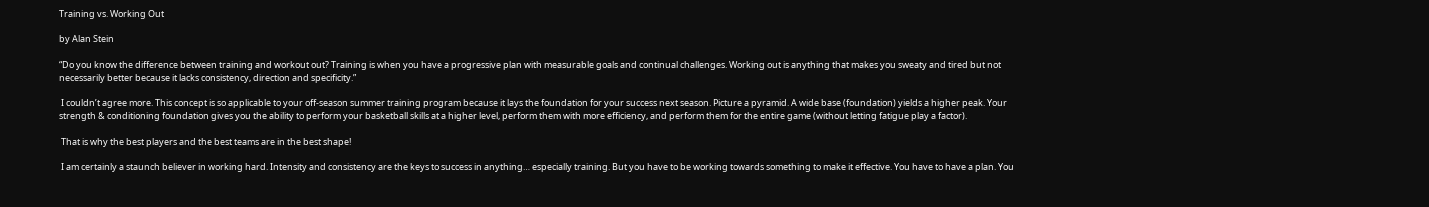Training vs. Working Out

by Alan Stein

“Do you know the difference between training and workout out? Training is when you have a progressive plan with measurable goals and continual challenges. Working out is anything that makes you sweaty and tired but not necessarily better because it lacks consistency, direction and specificity.”

 I couldn’t agree more. This concept is so applicable to your off-season summer training program because it lays the foundation for your success next season. Picture a pyramid. A wide base (foundation) yields a higher peak. Your strength & conditioning foundation gives you the ability to perform your basketball skills at a higher level, perform them with more efficiency, and perform them for the entire game (without letting fatigue play a factor).

 That is why the best players and the best teams are in the best shape!

 I am certainly a staunch believer in working hard. Intensity and consistency are the keys to success in anything… especially training. But you have to be working towards something to make it effective. You have to have a plan. You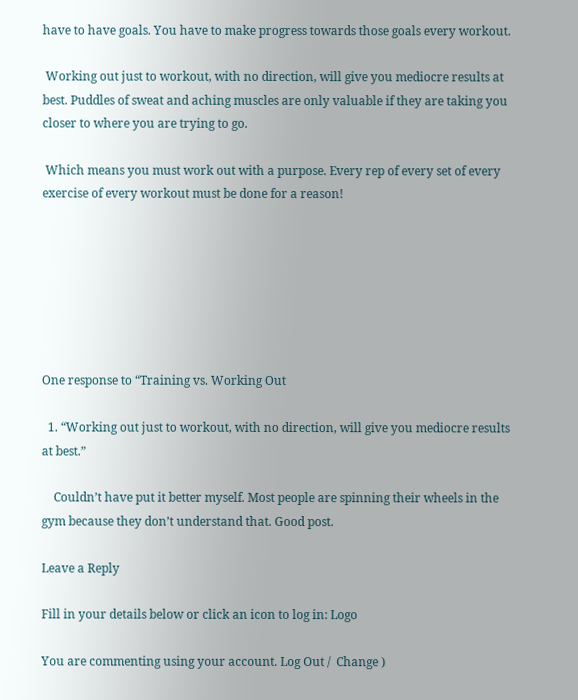have to have goals. You have to make progress towards those goals every workout.

 Working out just to workout, with no direction, will give you mediocre results at best. Puddles of sweat and aching muscles are only valuable if they are taking you closer to where you are trying to go.

 Which means you must work out with a purpose. Every rep of every set of every exercise of every workout must be done for a reason!







One response to “Training vs. Working Out

  1. “Working out just to workout, with no direction, will give you mediocre results at best.”

    Couldn’t have put it better myself. Most people are spinning their wheels in the gym because they don’t understand that. Good post.

Leave a Reply

Fill in your details below or click an icon to log in: Logo

You are commenting using your account. Log Out /  Change )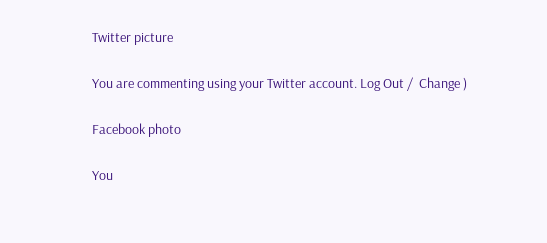Twitter picture

You are commenting using your Twitter account. Log Out /  Change )

Facebook photo

You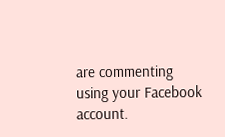are commenting using your Facebook account.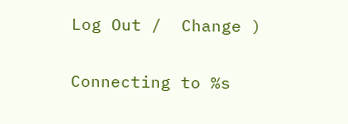Log Out /  Change )

Connecting to %s